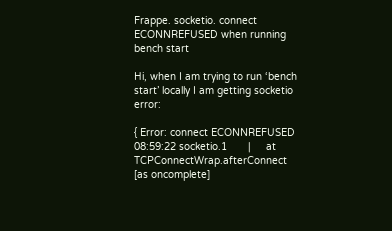Frappe. socketio. connect ECONNREFUSED when running bench start

Hi, when I am trying to run ‘bench start’ locally I am getting socketio error:

{ Error: connect ECONNREFUSED
08:59:22 socketio.1       |     at TCPConnectWrap.afterConnect [as oncomplete]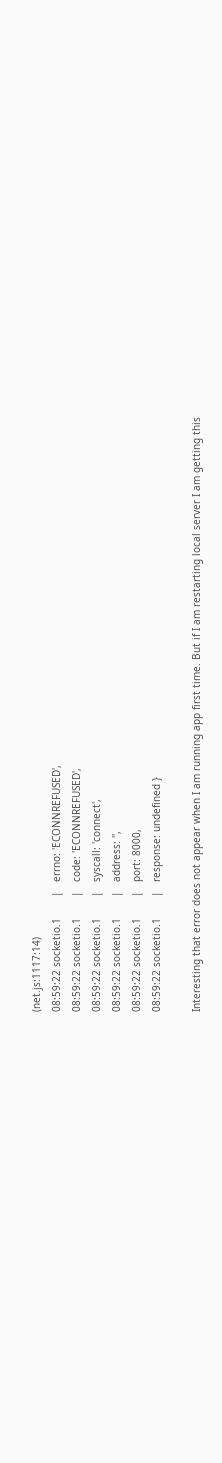(net.js:1117:14)
08:59:22 socketio.1       |   errno: 'ECONNREFUSED',
08:59:22 socketio.1       |   code: 'ECONNREFUSED',
08:59:22 socketio.1       |   syscall: 'connect',
08:59:22 socketio.1       |   address: '',
08:59:22 socketio.1       |   port: 8000,
08:59:22 socketio.1       |   response: undefined }

Interesting that error does not appear when I am running app first time. But if I am restarting local server I am getting this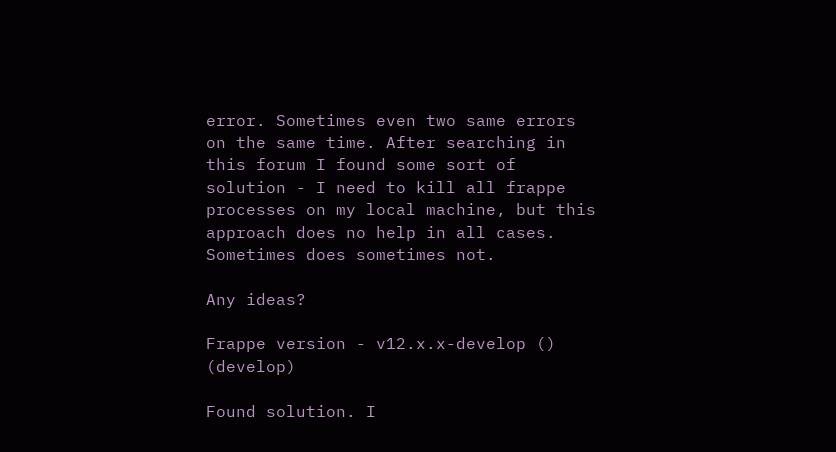error. Sometimes even two same errors on the same time. After searching in this forum I found some sort of solution - I need to kill all frappe processes on my local machine, but this approach does no help in all cases. Sometimes does sometimes not.

Any ideas?

Frappe version - v12.x.x-develop () (develop)

Found solution. I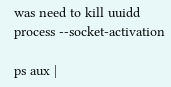was need to kill uuidd process --socket-activation

ps aux |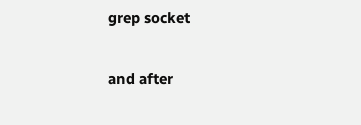grep socket

and after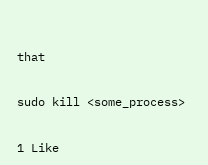that

sudo kill <some_process>

1 Like